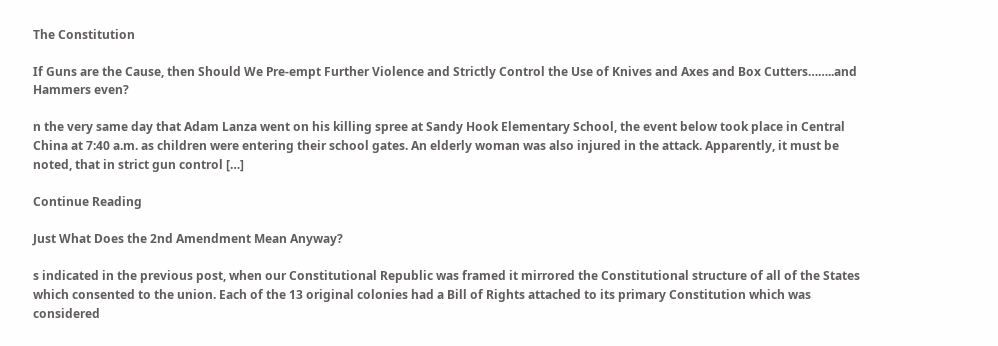The Constitution

If Guns are the Cause, then Should We Pre-empt Further Violence and Strictly Control the Use of Knives and Axes and Box Cutters……..and Hammers even?

n the very same day that Adam Lanza went on his killing spree at Sandy Hook Elementary School, the event below took place in Central China at 7:40 a.m. as children were entering their school gates. An elderly woman was also injured in the attack. Apparently, it must be noted, that in strict gun control […]

Continue Reading

Just What Does the 2nd Amendment Mean Anyway?

s indicated in the previous post, when our Constitutional Republic was framed it mirrored the Constitutional structure of all of the States which consented to the union. Each of the 13 original colonies had a Bill of Rights attached to its primary Constitution which was considered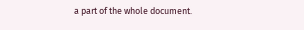a part of the whole document.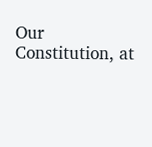Our Constitution, at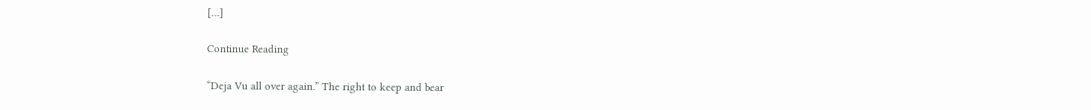[…]

Continue Reading

“Deja Vu all over again.” The right to keep and bear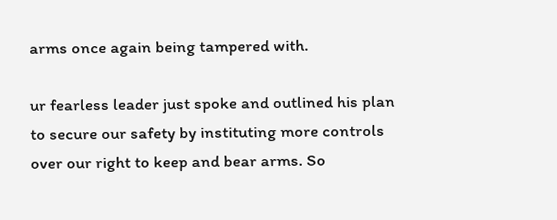arms once again being tampered with.

ur fearless leader just spoke and outlined his plan to secure our safety by instituting more controls over our right to keep and bear arms. So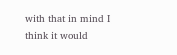with that in mind I think it would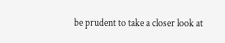be prudent to take a closer look at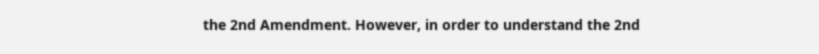the 2nd Amendment. However, in order to understand the 2nd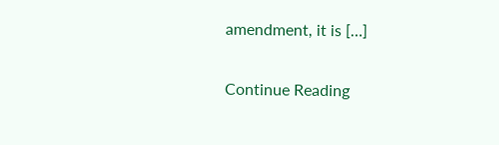amendment, it is […]

Continue Reading